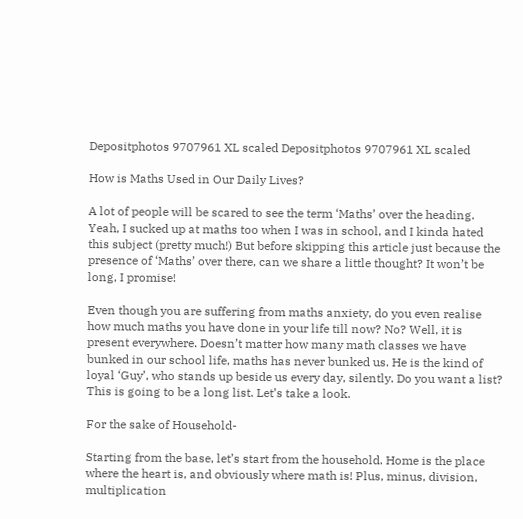Depositphotos 9707961 XL scaled Depositphotos 9707961 XL scaled

How is Maths Used in Our Daily Lives?

A lot of people will be scared to see the term ‘Maths’ over the heading. Yeah, I sucked up at maths too when I was in school, and I kinda hated this subject (pretty much!) But before skipping this article just because the presence of ‘Maths’ over there, can we share a little thought? It won’t be long, I promise!

Even though you are suffering from maths anxiety, do you even realise how much maths you have done in your life till now? No? Well, it is present everywhere. Doesn’t matter how many math classes we have bunked in our school life, maths has never bunked us. He is the kind of loyal ‘Guy’, who stands up beside us every day, silently. Do you want a list? This is going to be a long list. Let’s take a look.

For the sake of Household-

Starting from the base, let’s start from the household. Home is the place where the heart is, and obviously where math is! Plus, minus, division, multiplication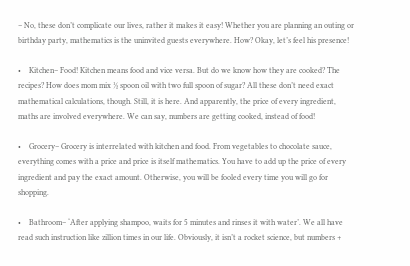– No, these don’t complicate our lives, rather it makes it easy! Whether you are planning an outing or birthday party, mathematics is the uninvited guests everywhere. How? Okay, let’s feel his presence!

•    Kitchen– Food! Kitchen means food and vice versa. But do we know how they are cooked? The recipes? How does mom mix ½ spoon oil with two full spoon of sugar? All these don’t need exact mathematical calculations, though. Still, it is here. And apparently, the price of every ingredient, maths are involved everywhere. We can say, numbers are getting cooked, instead of food!

•    Grocery– Grocery is interrelated with kitchen and food. From vegetables to chocolate sauce, everything comes with a price and price is itself mathematics. You have to add up the price of every ingredient and pay the exact amount. Otherwise, you will be fooled every time you will go for shopping.

•    Bathroom– ‘After applying shampoo, waits for 5 minutes and rinses it with water’. We all have read such instruction like zillion times in our life. Obviously, it isn’t a rocket science, but numbers +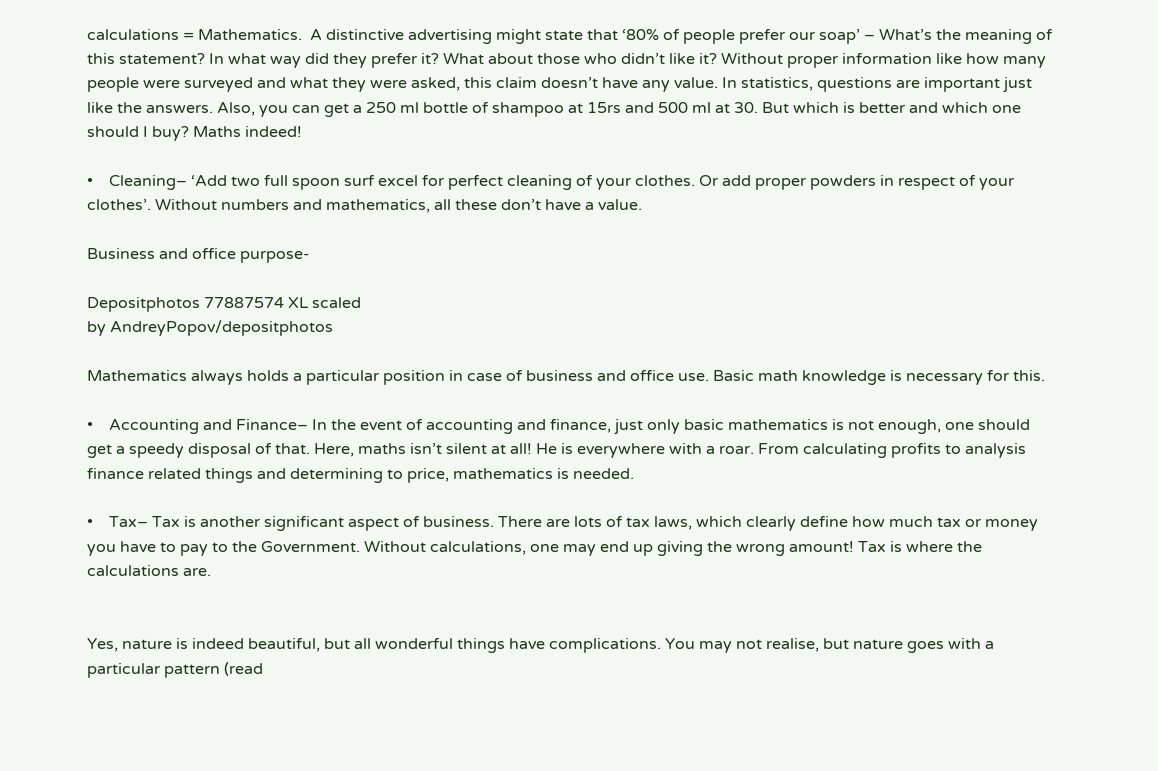calculations = Mathematics.  A distinctive advertising might state that ‘80% of people prefer our soap’ – What’s the meaning of this statement? In what way did they prefer it? What about those who didn’t like it? Without proper information like how many people were surveyed and what they were asked, this claim doesn’t have any value. In statistics, questions are important just like the answers. Also, you can get a 250 ml bottle of shampoo at 15rs and 500 ml at 30. But which is better and which one should I buy? Maths indeed!

•    Cleaning– ‘Add two full spoon surf excel for perfect cleaning of your clothes. Or add proper powders in respect of your clothes’. Without numbers and mathematics, all these don’t have a value.

Business and office purpose-

Depositphotos 77887574 XL scaled
by AndreyPopov/depositphotos

Mathematics always holds a particular position in case of business and office use. Basic math knowledge is necessary for this.

•    Accounting and Finance– In the event of accounting and finance, just only basic mathematics is not enough, one should get a speedy disposal of that. Here, maths isn’t silent at all! He is everywhere with a roar. From calculating profits to analysis finance related things and determining to price, mathematics is needed.

•    Tax– Tax is another significant aspect of business. There are lots of tax laws, which clearly define how much tax or money you have to pay to the Government. Without calculations, one may end up giving the wrong amount! Tax is where the calculations are.


Yes, nature is indeed beautiful, but all wonderful things have complications. You may not realise, but nature goes with a particular pattern (read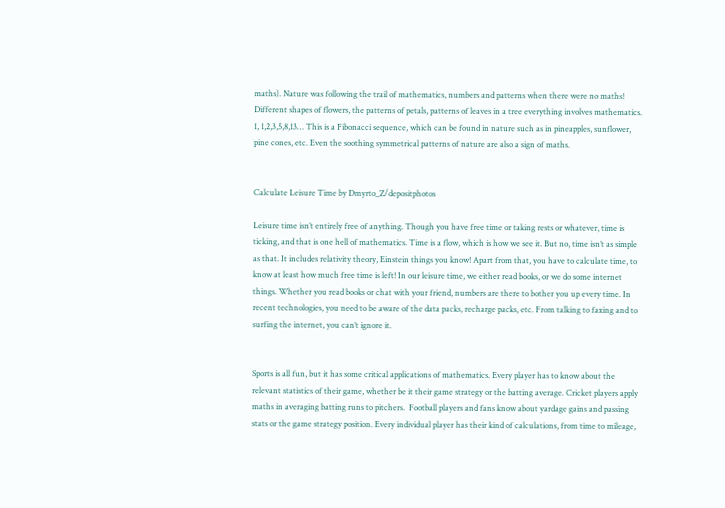maths). Nature was following the trail of mathematics, numbers and patterns when there were no maths! Different shapes of flowers, the patterns of petals, patterns of leaves in a tree everything involves mathematics. 1, 1,2,3,5,8,13… This is a Fibonacci sequence, which can be found in nature such as in pineapples, sunflower, pine cones, etc. Even the soothing symmetrical patterns of nature are also a sign of maths.


Calculate Leisure Time by Dmyrto_Z/depositphotos

Leisure time isn’t entirely free of anything. Though you have free time or taking rests or whatever, time is ticking, and that is one hell of mathematics. Time is a flow, which is how we see it. But no, time isn’t as simple as that. It includes relativity theory, Einstein things you know! Apart from that, you have to calculate time, to know at least how much free time is left! In our leisure time, we either read books, or we do some internet things. Whether you read books or chat with your friend, numbers are there to bother you up every time. In recent technologies, you need to be aware of the data packs, recharge packs, etc. From talking to faxing and to surfing the internet, you can’t ignore it.


Sports is all fun, but it has some critical applications of mathematics. Every player has to know about the relevant statistics of their game, whether be it their game strategy or the batting average. Cricket players apply maths in averaging batting runs to pitchers.  Football players and fans know about yardage gains and passing stats or the game strategy position. Every individual player has their kind of calculations, from time to mileage,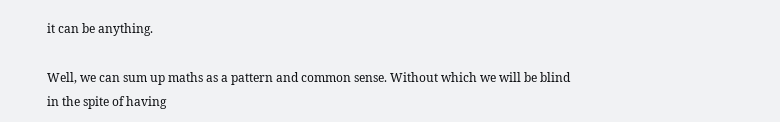it can be anything.

Well, we can sum up maths as a pattern and common sense. Without which we will be blind in the spite of having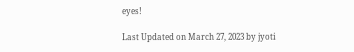eyes!

Last Updated on March 27, 2023 by jyoti